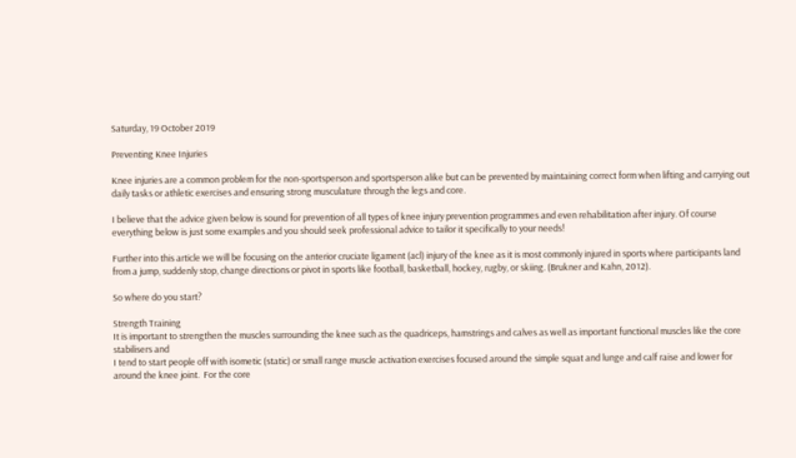Saturday, 19 October 2019

Preventing Knee Injuries

Knee injuries are a common problem for the non-sportsperson and sportsperson alike but can be prevented by maintaining correct form when lifting and carrying out daily tasks or athletic exercises and ensuring strong musculature through the legs and core.

I believe that the advice given below is sound for prevention of all types of knee injury prevention programmes and even rehabilitation after injury. Of course everything below is just some examples and you should seek professional advice to tailor it specifically to your needs!

Further into this article we will be focusing on the anterior cruciate ligament (acl) injury of the knee as it is most commonly injured in sports where participants land from a jump, suddenly stop, change directions or pivot in sports like football, basketball, hockey, rugby, or skiing. (Brukner and Kahn, 2012).

So where do you start?

Strength Training
It is important to strengthen the muscles surrounding the knee such as the quadriceps, hamstrings and calves as well as important functional muscles like the core stabilisers and
I tend to start people off with isometic (static) or small range muscle activation exercises focused around the simple squat and lunge and calf raise and lower for around the knee joint.  For the core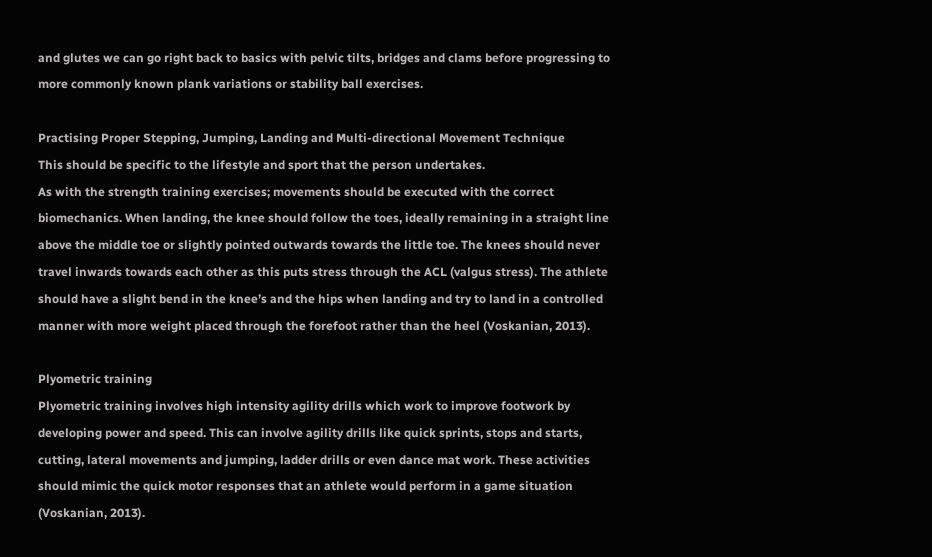and glutes we can go right back to basics with pelvic tilts, bridges and clams before progressing to more commonly known plank variations or stability ball exercises.

Practising Proper Stepping, Jumping, Landing and Multi-directional Movement Technique
This should be specific to the lifestyle and sport that the person undertakes.
As with the strength training exercises; movements should be executed with the correct biomechanics. When landing, the knee should follow the toes, ideally remaining in a straight line above the middle toe or slightly pointed outwards towards the little toe. The knees should never travel inwards towards each other as this puts stress through the ACL (valgus stress). The athlete should have a slight bend in the knee’s and the hips when landing and try to land in a controlled manner with more weight placed through the forefoot rather than the heel (Voskanian, 2013).

Plyometric training
Plyometric training involves high intensity agility drills which work to improve footwork by developing power and speed. This can involve agility drills like quick sprints, stops and starts, cutting, lateral movements and jumping, ladder drills or even dance mat work. These activities should mimic the quick motor responses that an athlete would perform in a game situation (Voskanian, 2013).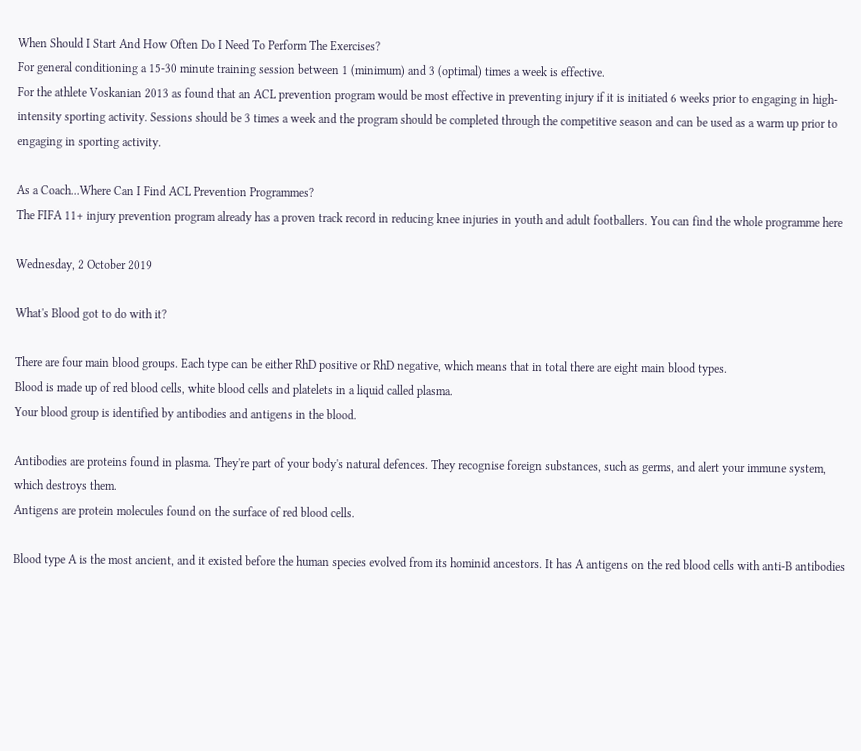When Should I Start And How Often Do I Need To Perform The Exercises?
For general conditioning a 15-30 minute training session between 1 (minimum) and 3 (optimal) times a week is effective.
For the athlete Voskanian 2013 as found that an ACL prevention program would be most effective in preventing injury if it is initiated 6 weeks prior to engaging in high-intensity sporting activity. Sessions should be 3 times a week and the program should be completed through the competitive season and can be used as a warm up prior to engaging in sporting activity.

As a Coach...Where Can I Find ACL Prevention Programmes?
The FIFA 11+ injury prevention program already has a proven track record in reducing knee injuries in youth and adult footballers. You can find the whole programme here

Wednesday, 2 October 2019

What's Blood got to do with it?

There are four main blood groups. Each type can be either RhD positive or RhD negative, which means that in total there are eight main blood types.
Blood is made up of red blood cells, white blood cells and platelets in a liquid called plasma.
Your blood group is identified by antibodies and antigens in the blood.

Antibodies are proteins found in plasma. They're part of your body's natural defences. They recognise foreign substances, such as germs, and alert your immune system, which destroys them.
Antigens are protein molecules found on the surface of red blood cells.

Blood type A is the most ancient, and it existed before the human species evolved from its hominid ancestors. It has A antigens on the red blood cells with anti-B antibodies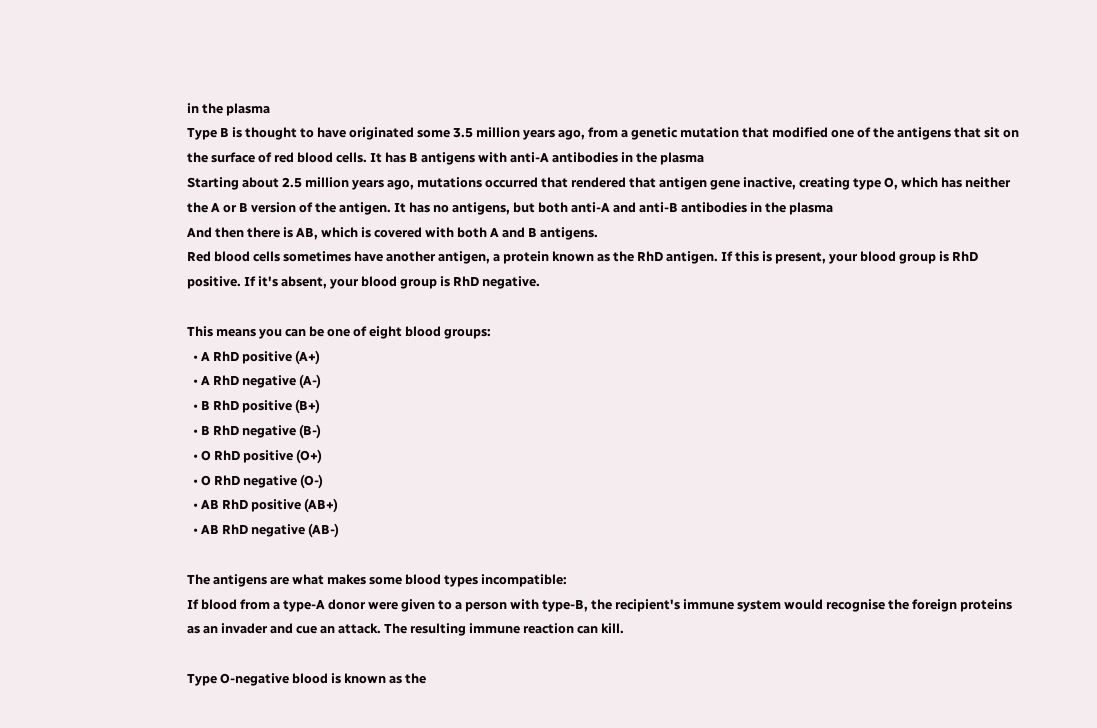in the plasma
Type B is thought to have originated some 3.5 million years ago, from a genetic mutation that modified one of the antigens that sit on the surface of red blood cells. It has B antigens with anti-A antibodies in the plasma
Starting about 2.5 million years ago, mutations occurred that rendered that antigen gene inactive, creating type O, which has neither the A or B version of the antigen. It has no antigens, but both anti-A and anti-B antibodies in the plasma
And then there is AB, which is covered with both A and B antigens.
Red blood cells sometimes have another antigen, a protein known as the RhD antigen. If this is present, your blood group is RhD positive. If it's absent, your blood group is RhD negative.

This means you can be one of eight blood groups:
  • A RhD positive (A+)
  • A RhD negative (A-)
  • B RhD positive (B+)
  • B RhD negative (B-)
  • O RhD positive (O+)
  • O RhD negative (O-)
  • AB RhD positive (AB+)
  • AB RhD negative (AB-)

The antigens are what makes some blood types incompatible:
If blood from a type-A donor were given to a person with type-B, the recipient's immune system would recognise the foreign proteins as an invader and cue an attack. The resulting immune reaction can kill.

Type O-negative blood is known as the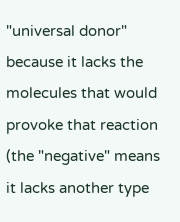"universal donor" because it lacks the molecules that would provoke that reaction (the "negative" means it lacks another type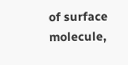of surface molecule,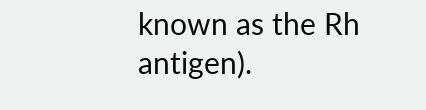known as the Rh antigen).